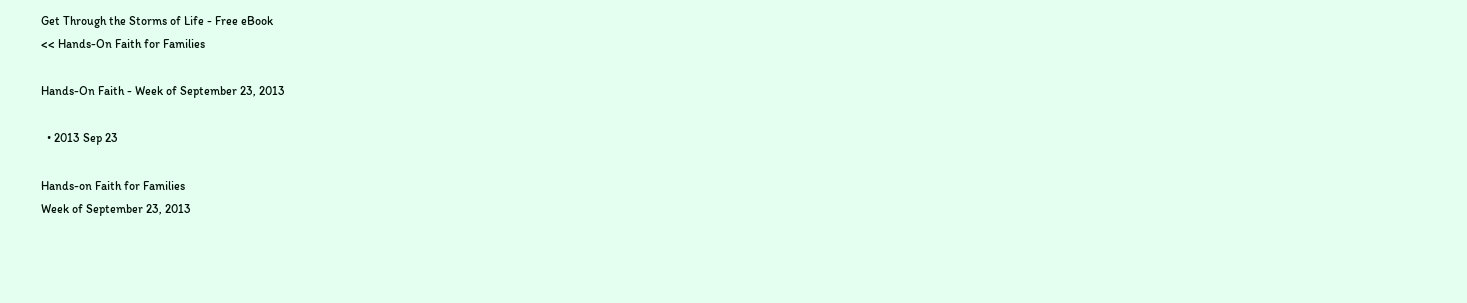Get Through the Storms of Life - Free eBook
<< Hands-On Faith for Families

Hands-On Faith - Week of September 23, 2013

  • 2013 Sep 23

Hands-on Faith for Families
Week of September 23, 2013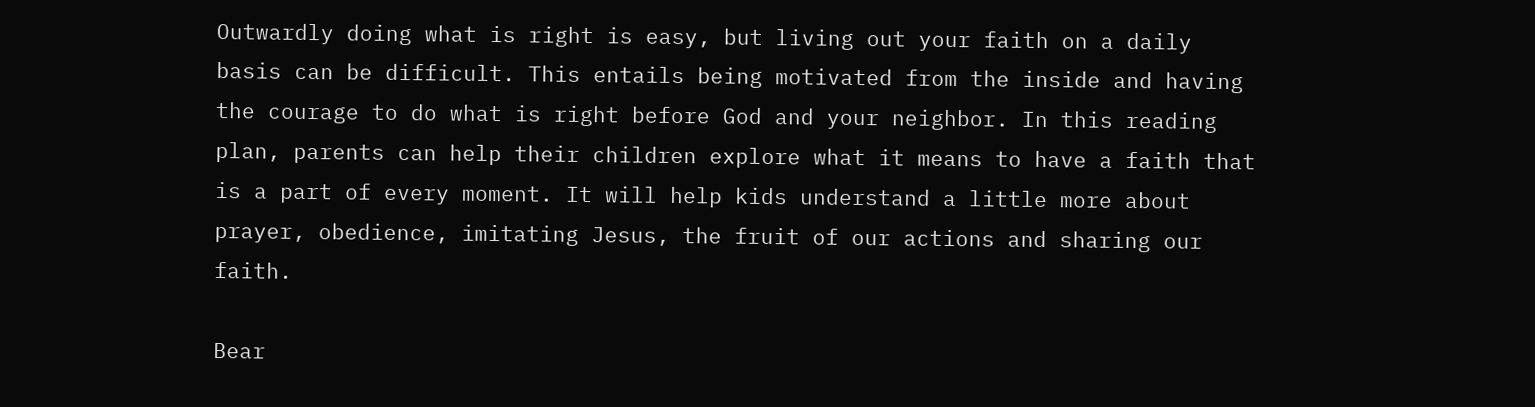Outwardly doing what is right is easy, but living out your faith on a daily basis can be difficult. This entails being motivated from the inside and having the courage to do what is right before God and your neighbor. In this reading plan, parents can help their children explore what it means to have a faith that is a part of every moment. It will help kids understand a little more about prayer, obedience, imitating Jesus, the fruit of our actions and sharing our faith.

Bear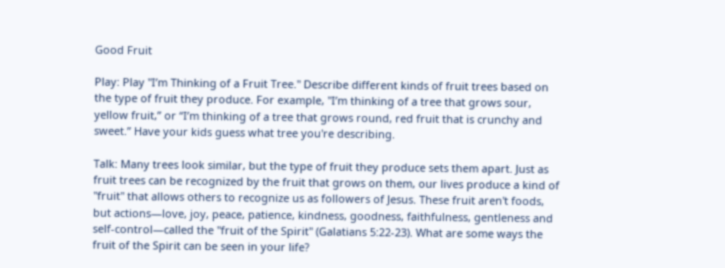Good Fruit

Play: Play "I’m Thinking of a Fruit Tree." Describe different kinds of fruit trees based on the type of fruit they produce. For example, "I’m thinking of a tree that grows sour, yellow fruit,” or “I’m thinking of a tree that grows round, red fruit that is crunchy and sweet.” Have your kids guess what tree you're describing.

Talk: Many trees look similar, but the type of fruit they produce sets them apart. Just as fruit trees can be recognized by the fruit that grows on them, our lives produce a kind of "fruit" that allows others to recognize us as followers of Jesus. These fruit aren't foods, but actions—love, joy, peace, patience, kindness, goodness, faithfulness, gentleness and self-control—called the "fruit of the Spirit" (Galatians 5:22-23). What are some ways the fruit of the Spirit can be seen in your life?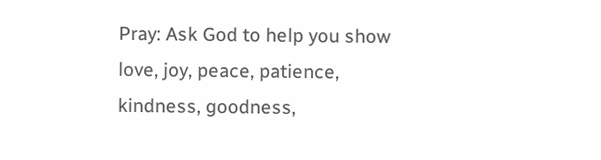Pray: Ask God to help you show love, joy, peace, patience, kindness, goodness,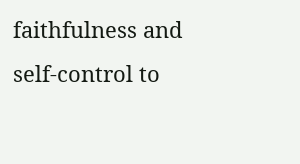faithfulness and self-control to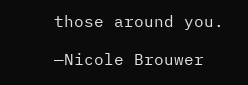those around you.

—Nicole Brouwer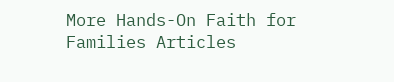More Hands-On Faith for Families Articles